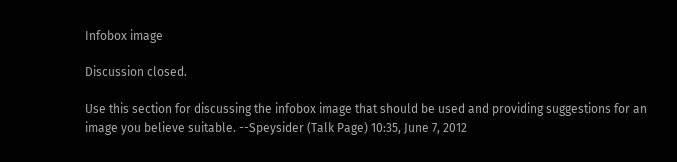Infobox image

Discussion closed.

Use this section for discussing the infobox image that should be used and providing suggestions for an image you believe suitable. --Speysider (Talk Page) 10:35, June 7, 2012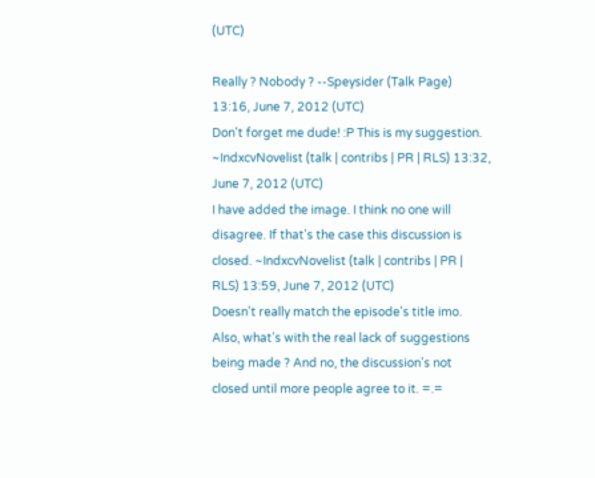(UTC)

Really ? Nobody ? --Speysider (Talk Page) 13:16, June 7, 2012 (UTC)
Don't forget me dude! :P This is my suggestion. ~IndxcvNovelist (talk | contribs | PR | RLS) 13:32, June 7, 2012 (UTC)
I have added the image. I think no one will disagree. If that's the case this discussion is closed. ~IndxcvNovelist (talk | contribs | PR | RLS) 13:59, June 7, 2012 (UTC)
Doesn't really match the episode's title imo. Also, what's with the real lack of suggestions being made ? And no, the discussion's not closed until more people agree to it. =.=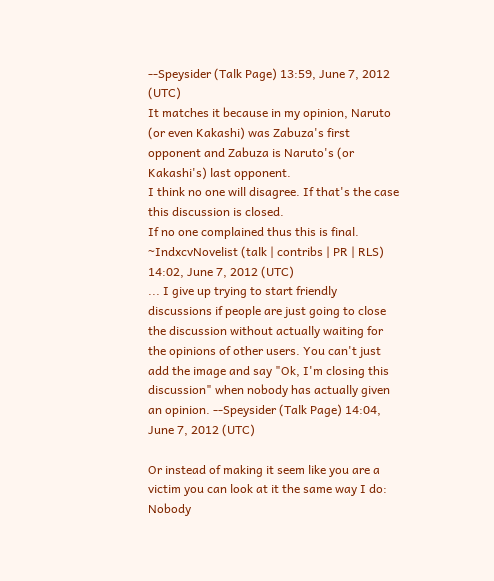--Speysider (Talk Page) 13:59, June 7, 2012 (UTC)
It matches it because in my opinion, Naruto (or even Kakashi) was Zabuza's first opponent and Zabuza is Naruto's (or Kakashi's) last opponent.
I think no one will disagree. If that's the case this discussion is closed.
If no one complained thus this is final. ~IndxcvNovelist (talk | contribs | PR | RLS) 14:02, June 7, 2012 (UTC)
... I give up trying to start friendly discussions if people are just going to close the discussion without actually waiting for the opinions of other users. You can't just add the image and say "Ok, I'm closing this discussion" when nobody has actually given an opinion. --Speysider (Talk Page) 14:04, June 7, 2012 (UTC)

Or instead of making it seem like you are a victim you can look at it the same way I do: Nobody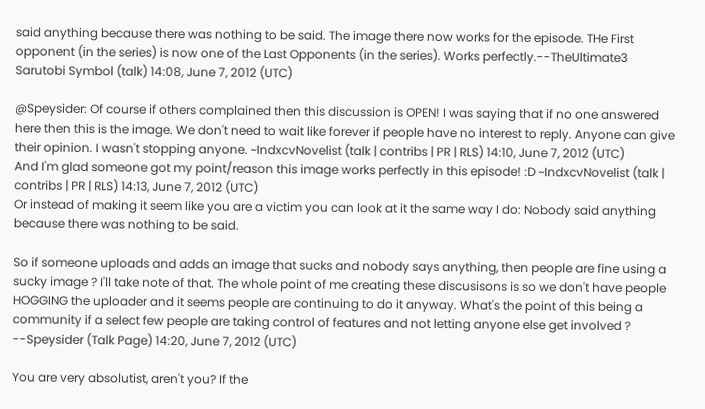said anything because there was nothing to be said. The image there now works for the episode. THe First opponent (in the series) is now one of the Last Opponents (in the series). Works perfectly.--TheUltimate3 Sarutobi Symbol (talk) 14:08, June 7, 2012 (UTC)

@Speysider: Of course if others complained then this discussion is OPEN! I was saying that if no one answered here then this is the image. We don't need to wait like forever if people have no interest to reply. Anyone can give their opinion. I wasn't stopping anyone. ~IndxcvNovelist (talk | contribs | PR | RLS) 14:10, June 7, 2012 (UTC)
And I'm glad someone got my point/reason this image works perfectly in this episode! :D ~IndxcvNovelist (talk | contribs | PR | RLS) 14:13, June 7, 2012 (UTC)
Or instead of making it seem like you are a victim you can look at it the same way I do: Nobody said anything because there was nothing to be said.

So if someone uploads and adds an image that sucks and nobody says anything, then people are fine using a sucky image ? I'll take note of that. The whole point of me creating these discusisons is so we don't have people HOGGING the uploader and it seems people are continuing to do it anyway. What's the point of this being a community if a select few people are taking control of features and not letting anyone else get involved ? --Speysider (Talk Page) 14:20, June 7, 2012 (UTC)

You are very absolutist, aren't you? If the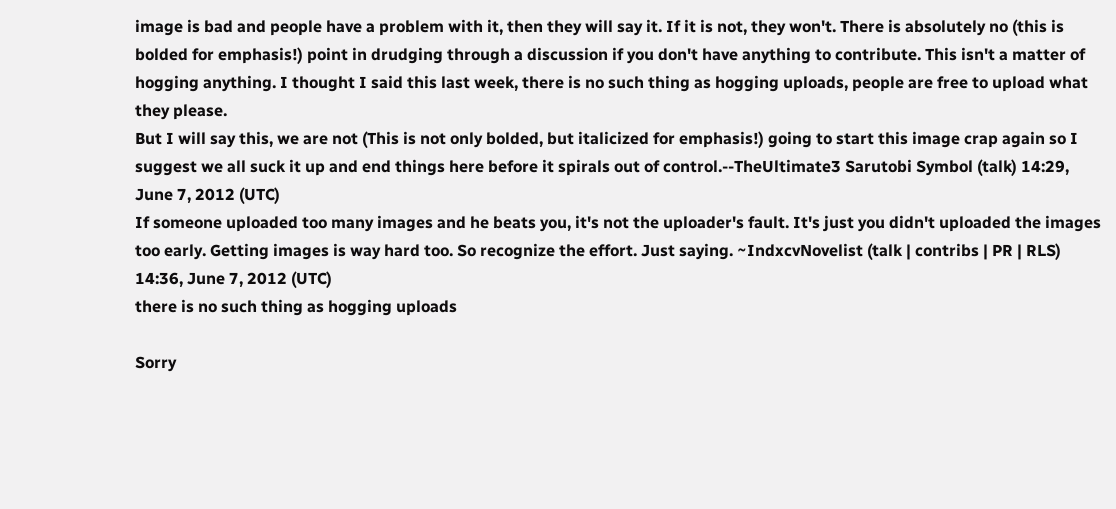image is bad and people have a problem with it, then they will say it. If it is not, they won't. There is absolutely no (this is bolded for emphasis!) point in drudging through a discussion if you don't have anything to contribute. This isn't a matter of hogging anything. I thought I said this last week, there is no such thing as hogging uploads, people are free to upload what they please.
But I will say this, we are not (This is not only bolded, but italicized for emphasis!) going to start this image crap again so I suggest we all suck it up and end things here before it spirals out of control.--TheUltimate3 Sarutobi Symbol (talk) 14:29, June 7, 2012 (UTC)
If someone uploaded too many images and he beats you, it's not the uploader's fault. It's just you didn't uploaded the images too early. Getting images is way hard too. So recognize the effort. Just saying. ~IndxcvNovelist (talk | contribs | PR | RLS) 14:36, June 7, 2012 (UTC)
there is no such thing as hogging uploads

Sorry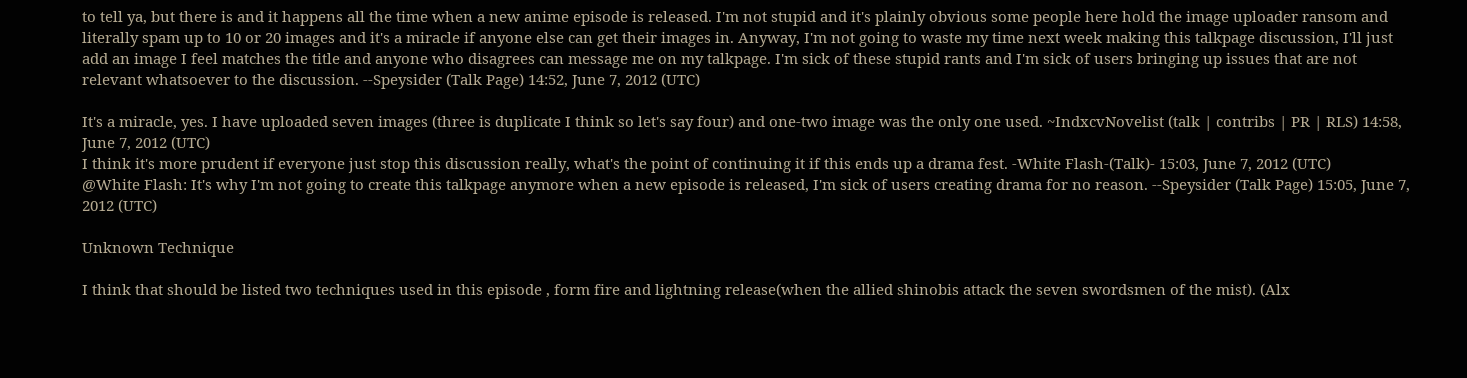to tell ya, but there is and it happens all the time when a new anime episode is released. I'm not stupid and it's plainly obvious some people here hold the image uploader ransom and literally spam up to 10 or 20 images and it's a miracle if anyone else can get their images in. Anyway, I'm not going to waste my time next week making this talkpage discussion, I'll just add an image I feel matches the title and anyone who disagrees can message me on my talkpage. I'm sick of these stupid rants and I'm sick of users bringing up issues that are not relevant whatsoever to the discussion. --Speysider (Talk Page) 14:52, June 7, 2012 (UTC)

It's a miracle, yes. I have uploaded seven images (three is duplicate I think so let's say four) and one-two image was the only one used. ~IndxcvNovelist (talk | contribs | PR | RLS) 14:58, June 7, 2012 (UTC)
I think it's more prudent if everyone just stop this discussion really, what's the point of continuing it if this ends up a drama fest. -White Flash-(Talk)- 15:03, June 7, 2012 (UTC)
@White Flash: It's why I'm not going to create this talkpage anymore when a new episode is released, I'm sick of users creating drama for no reason. --Speysider (Talk Page) 15:05, June 7, 2012 (UTC)

Unknown Technique

I think that should be listed two techniques used in this episode , form fire and lightning release(when the allied shinobis attack the seven swordsmen of the mist). (Alx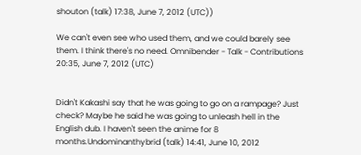shouton (talk) 17:38, June 7, 2012 (UTC))

We can't even see who used them, and we could barely see them. I think there's no need. Omnibender - Talk - Contributions 20:35, June 7, 2012 (UTC)


Didn't Kakashi say that he was going to go on a rampage? Just check? Maybe he said he was going to unleash hell in the English dub. I haven't seen the anime for 8 months.Undominanthybrid (talk) 14:41, June 10, 2012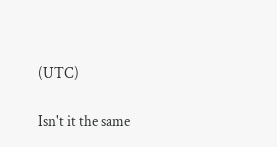(UTC)

Isn't it the same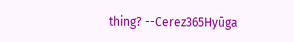thing? --Cerez365Hyūga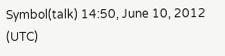Symbol(talk) 14:50, June 10, 2012 (UTC)